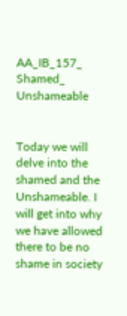AA_IB_157_ Shamed_ Unshameable


Today we will delve into the shamed and the Unshameable. I will get into why we have allowed there to be no shame in society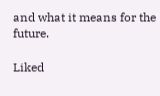and what it means for the future.

Liked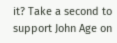it? Take a second to support John Age on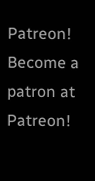Patreon!
Become a patron at Patreon!